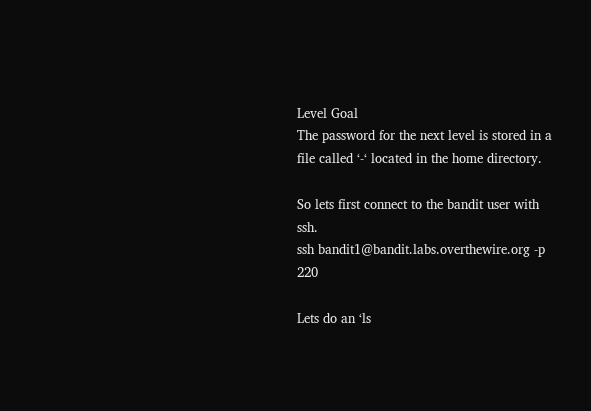Level Goal
The password for the next level is stored in a file called ‘-‘ located in the home directory.

So lets first connect to the bandit user with ssh.
ssh bandit1@bandit.labs.overthewire.org -p 220

Lets do an ‘ls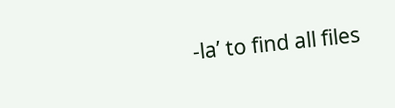-la’ to find all files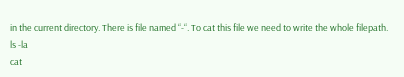in the current directory. There is file named “-“. To cat this file we need to write the whole filepath.
ls -la
cat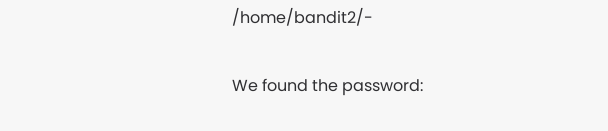/home/bandit2/-

We found the password: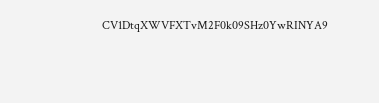CV1DtqXWVFXTvM2F0k09SHz0YwRINYA9